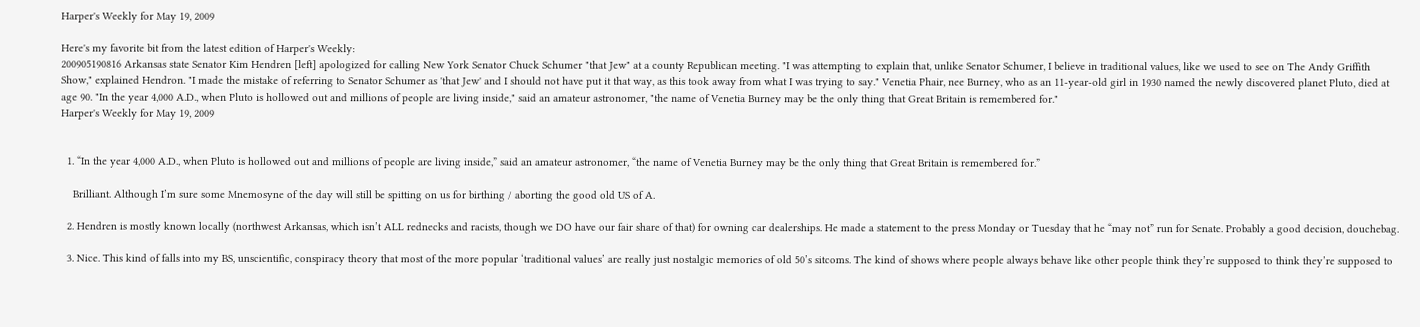Harper's Weekly for May 19, 2009

Here's my favorite bit from the latest edition of Harper's Weekly:
200905190816 Arkansas state Senator Kim Hendren [left] apologized for calling New York Senator Chuck Schumer "that Jew" at a county Republican meeting. "I was attempting to explain that, unlike Senator Schumer, I believe in traditional values, like we used to see on The Andy Griffith Show," explained Hendron. "I made the mistake of referring to Senator Schumer as 'that Jew' and I should not have put it that way, as this took away from what I was trying to say." Venetia Phair, nee Burney, who as an 11-year-old girl in 1930 named the newly discovered planet Pluto, died at age 90. "In the year 4,000 A.D., when Pluto is hollowed out and millions of people are living inside," said an amateur astronomer, "the name of Venetia Burney may be the only thing that Great Britain is remembered for."
Harper's Weekly for May 19, 2009


  1. “In the year 4,000 A.D., when Pluto is hollowed out and millions of people are living inside,” said an amateur astronomer, “the name of Venetia Burney may be the only thing that Great Britain is remembered for.”

    Brilliant. Although I’m sure some Mnemosyne of the day will still be spitting on us for birthing / aborting the good old US of A.

  2. Hendren is mostly known locally (northwest Arkansas, which isn’t ALL rednecks and racists, though we DO have our fair share of that) for owning car dealerships. He made a statement to the press Monday or Tuesday that he “may not” run for Senate. Probably a good decision, douchebag.

  3. Nice. This kind of falls into my BS, unscientific, conspiracy theory that most of the more popular ‘traditional values’ are really just nostalgic memories of old 50’s sitcoms. The kind of shows where people always behave like other people think they’re supposed to think they’re supposed to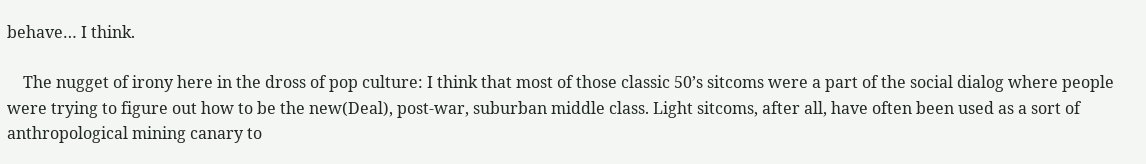behave… I think.

    The nugget of irony here in the dross of pop culture: I think that most of those classic 50’s sitcoms were a part of the social dialog where people were trying to figure out how to be the new(Deal), post-war, suburban middle class. Light sitcoms, after all, have often been used as a sort of anthropological mining canary to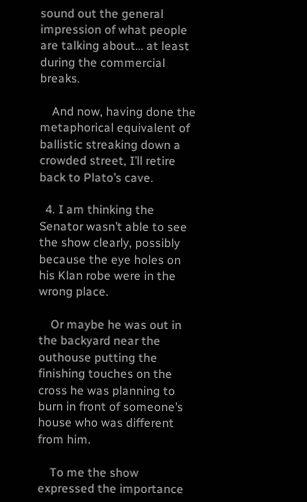sound out the general impression of what people are talking about… at least during the commercial breaks.

    And now, having done the metaphorical equivalent of ballistic streaking down a crowded street, I’ll retire back to Plato’s cave.

  4. I am thinking the Senator wasn’t able to see the show clearly, possibly because the eye holes on his Klan robe were in the wrong place.

    Or maybe he was out in the backyard near the outhouse putting the finishing touches on the cross he was planning to burn in front of someone’s house who was different from him.

    To me the show expressed the importance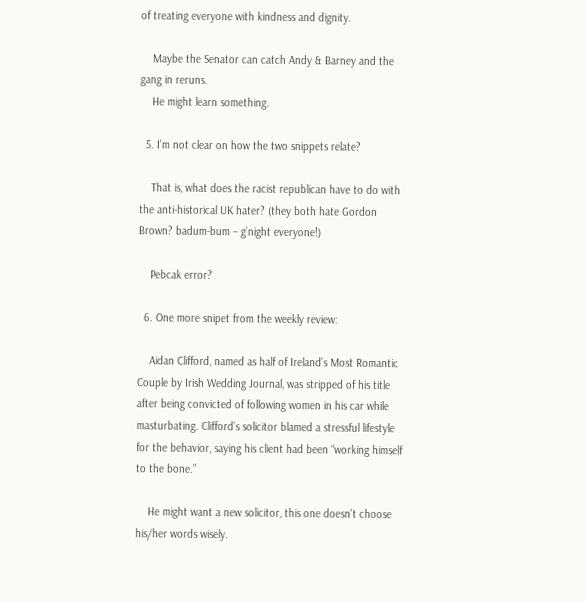of treating everyone with kindness and dignity.

    Maybe the Senator can catch Andy & Barney and the gang in reruns.
    He might learn something.

  5. I’m not clear on how the two snippets relate?

    That is, what does the racist republican have to do with the anti-historical UK hater? (they both hate Gordon Brown? badum-bum – g’night everyone!)

    Pebcak error?

  6. One more snipet from the weekly review:

    Aidan Clifford, named as half of Ireland’s Most Romantic Couple by Irish Wedding Journal, was stripped of his title after being convicted of following women in his car while masturbating. Clifford’s solicitor blamed a stressful lifestyle for the behavior, saying his client had been “working himself to the bone.”

    He might want a new solicitor, this one doesn’t choose his/her words wisely.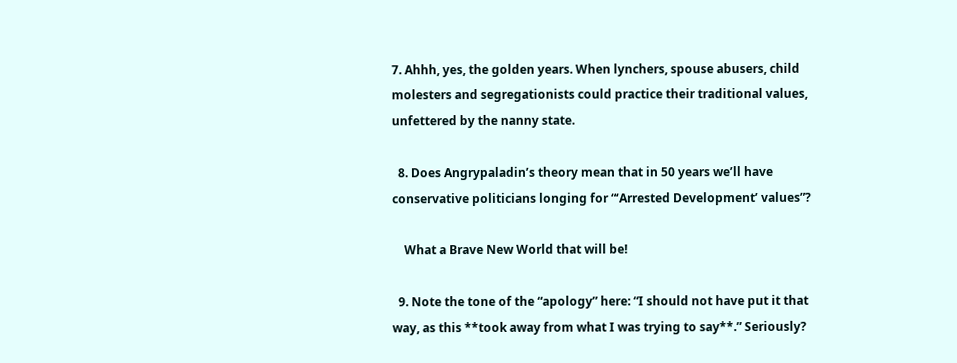7. Ahhh, yes, the golden years. When lynchers, spouse abusers, child molesters and segregationists could practice their traditional values, unfettered by the nanny state.

  8. Does Angrypaladin’s theory mean that in 50 years we’ll have conservative politicians longing for “‘Arrested Development’ values”?

    What a Brave New World that will be!

  9. Note the tone of the “apology” here: “I should not have put it that way, as this **took away from what I was trying to say**.” Seriously?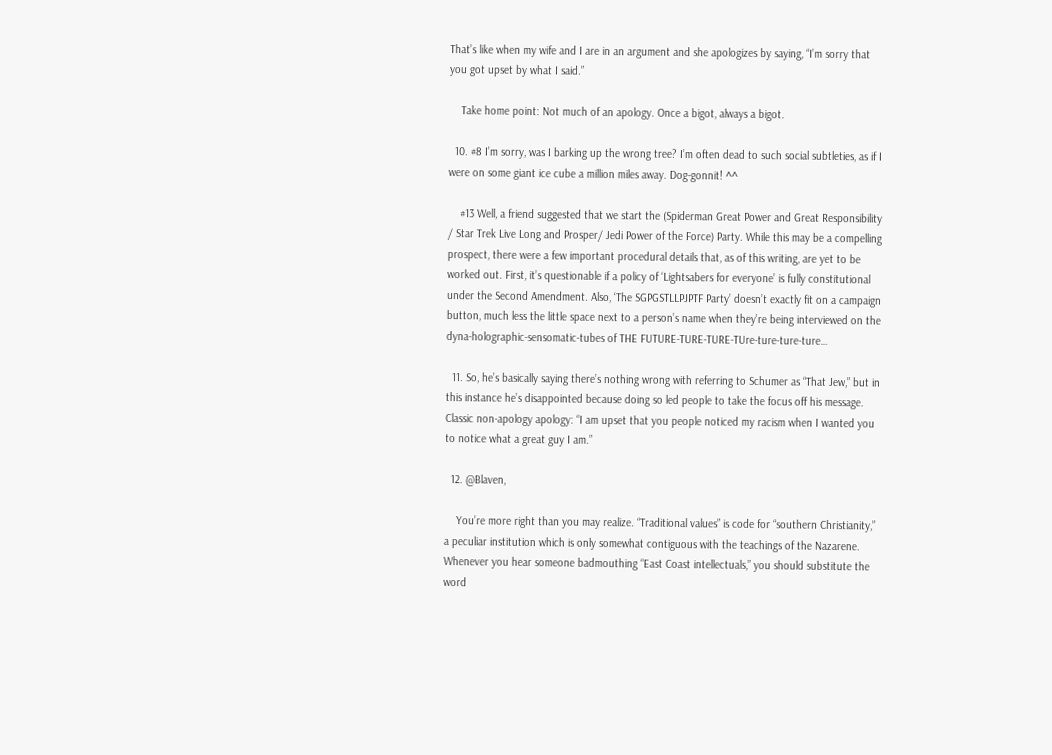That’s like when my wife and I are in an argument and she apologizes by saying, “I’m sorry that you got upset by what I said.”

    Take home point: Not much of an apology. Once a bigot, always a bigot.

  10. #8 I’m sorry, was I barking up the wrong tree? I’m often dead to such social subtleties, as if I were on some giant ice cube a million miles away. Dog-gonnit! ^^

    #13 Well, a friend suggested that we start the (Spiderman Great Power and Great Responsibility / Star Trek Live Long and Prosper/ Jedi Power of the Force) Party. While this may be a compelling prospect, there were a few important procedural details that, as of this writing, are yet to be worked out. First, it’s questionable if a policy of ‘Lightsabers for everyone’ is fully constitutional under the Second Amendment. Also, ‘The SGPGSTLLPJPTF Party’ doesn’t exactly fit on a campaign button, much less the little space next to a person’s name when they’re being interviewed on the dyna-holographic-sensomatic-tubes of THE FUTURE-TURE-TURE-TUre-ture-ture-ture…

  11. So, he’s basically saying there’s nothing wrong with referring to Schumer as “That Jew,” but in this instance he’s disappointed because doing so led people to take the focus off his message. Classic non-apology apology: “I am upset that you people noticed my racism when I wanted you to notice what a great guy I am.”

  12. @Blaven,

    You’re more right than you may realize. “Traditional values” is code for “southern Christianity,” a peculiar institution which is only somewhat contiguous with the teachings of the Nazarene. Whenever you hear someone badmouthing “East Coast intellectuals,” you should substitute the word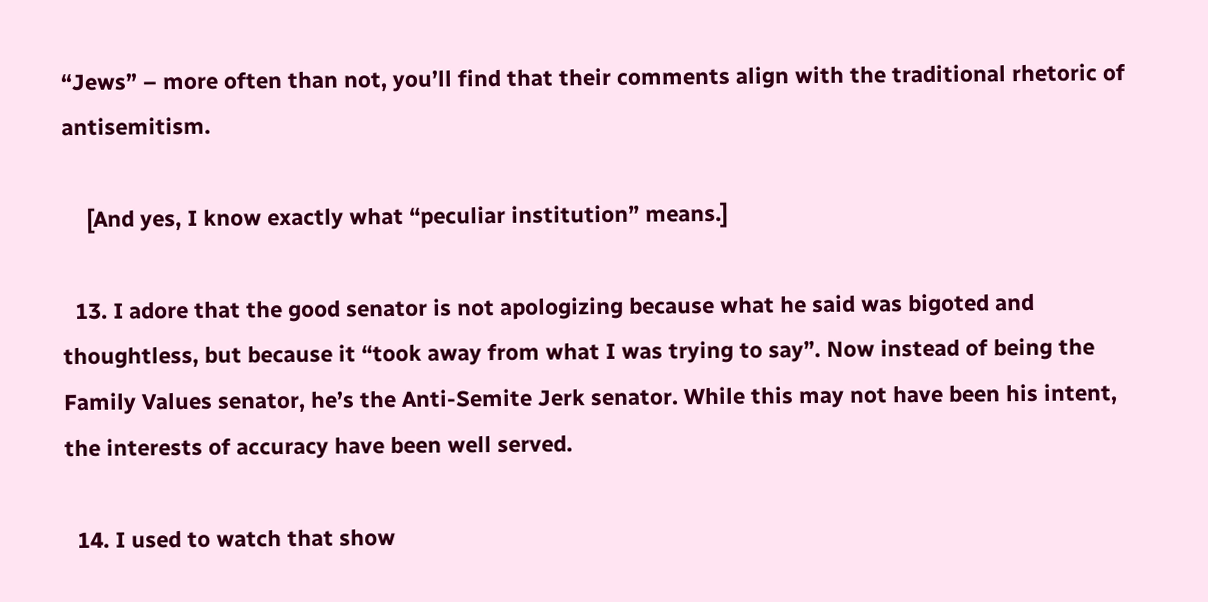“Jews” – more often than not, you’ll find that their comments align with the traditional rhetoric of antisemitism.

    [And yes, I know exactly what “peculiar institution” means.]

  13. I adore that the good senator is not apologizing because what he said was bigoted and thoughtless, but because it “took away from what I was trying to say”. Now instead of being the Family Values senator, he’s the Anti-Semite Jerk senator. While this may not have been his intent, the interests of accuracy have been well served.

  14. I used to watch that show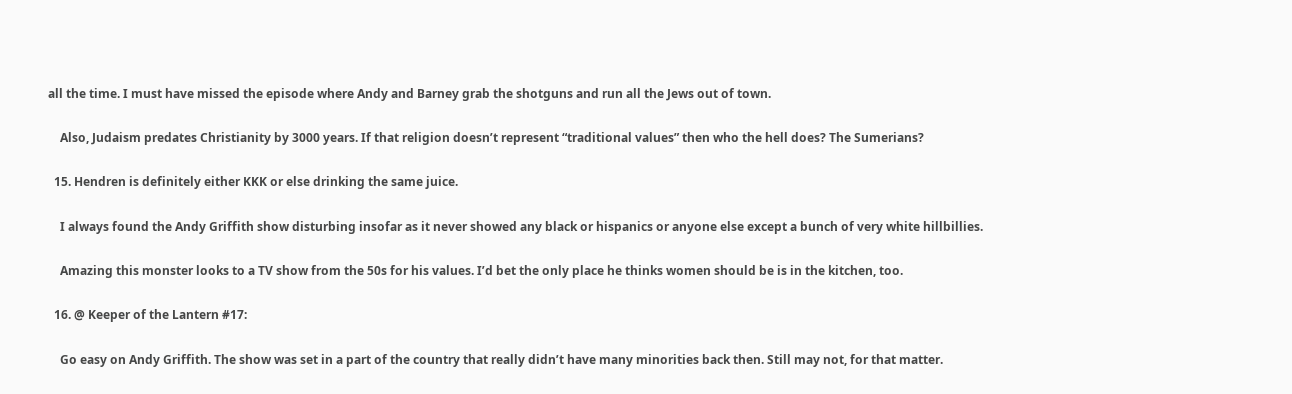all the time. I must have missed the episode where Andy and Barney grab the shotguns and run all the Jews out of town.

    Also, Judaism predates Christianity by 3000 years. If that religion doesn’t represent “traditional values” then who the hell does? The Sumerians?

  15. Hendren is definitely either KKK or else drinking the same juice.

    I always found the Andy Griffith show disturbing insofar as it never showed any black or hispanics or anyone else except a bunch of very white hillbillies.

    Amazing this monster looks to a TV show from the 50s for his values. I’d bet the only place he thinks women should be is in the kitchen, too.

  16. @ Keeper of the Lantern #17:

    Go easy on Andy Griffith. The show was set in a part of the country that really didn’t have many minorities back then. Still may not, for that matter.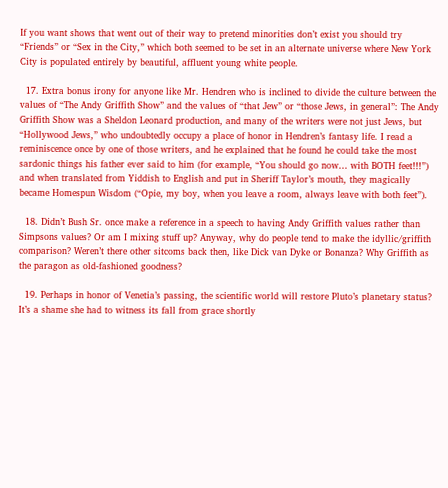If you want shows that went out of their way to pretend minorities don’t exist you should try “Friends” or “Sex in the City,” which both seemed to be set in an alternate universe where New York City is populated entirely by beautiful, affluent young white people.

  17. Extra bonus irony for anyone like Mr. Hendren who is inclined to divide the culture between the values of “The Andy Griffith Show” and the values of “that Jew” or “those Jews, in general”: The Andy Griffith Show was a Sheldon Leonard production, and many of the writers were not just Jews, but “Hollywood Jews,” who undoubtedly occupy a place of honor in Hendren’s fantasy life. I read a reminiscence once by one of those writers, and he explained that he found he could take the most sardonic things his father ever said to him (for example, “You should go now… with BOTH feet!!!”) and when translated from Yiddish to English and put in Sheriff Taylor’s mouth, they magically became Homespun Wisdom (“Opie, my boy, when you leave a room, always leave with both feet”).

  18. Didn’t Bush Sr. once make a reference in a speech to having Andy Griffith values rather than Simpsons values? Or am I mixing stuff up? Anyway, why do people tend to make the idyllic/griffith comparison? Weren’t there other sitcoms back then, like Dick van Dyke or Bonanza? Why Griffith as the paragon as old-fashioned goodness?

  19. Perhaps in honor of Venetia’s passing, the scientific world will restore Pluto’s planetary status? It’s a shame she had to witness its fall from grace shortly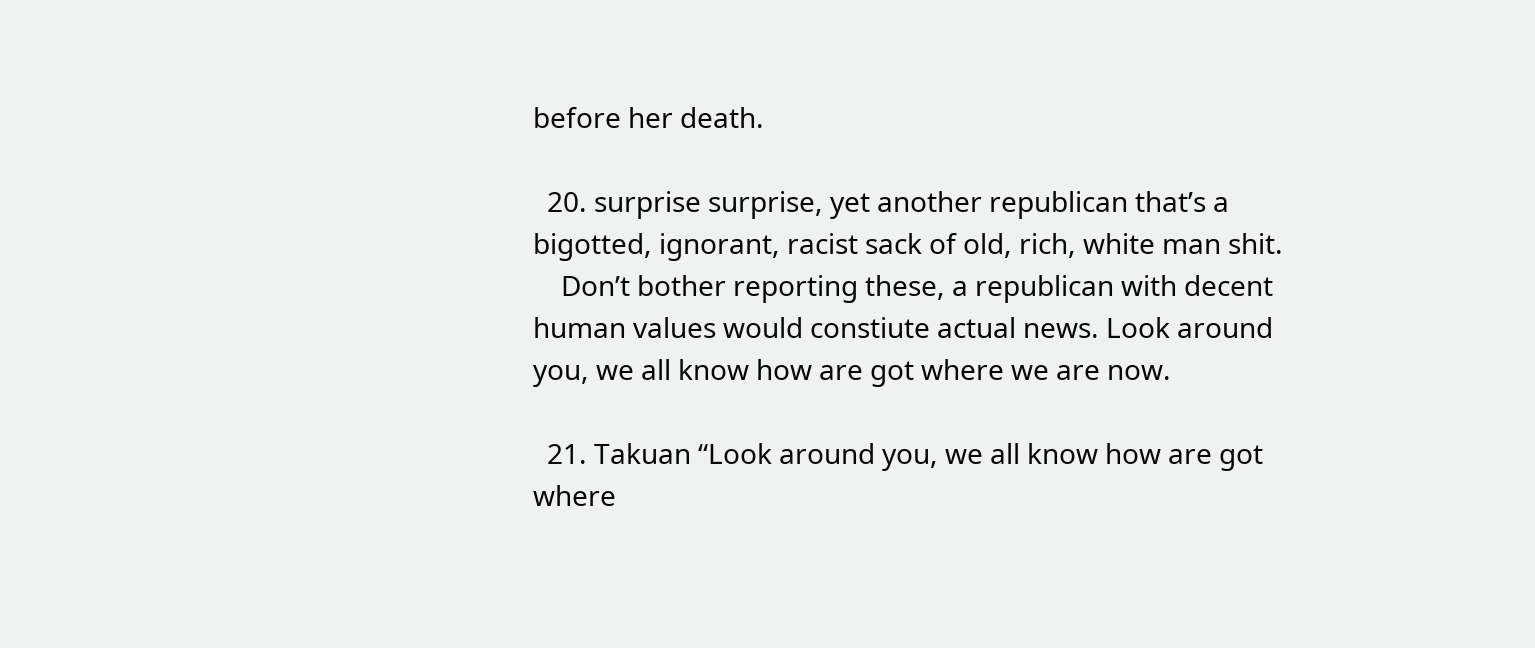before her death.

  20. surprise surprise, yet another republican that’s a bigotted, ignorant, racist sack of old, rich, white man shit.
    Don’t bother reporting these, a republican with decent human values would constiute actual news. Look around you, we all know how are got where we are now.

  21. Takuan “Look around you, we all know how are got where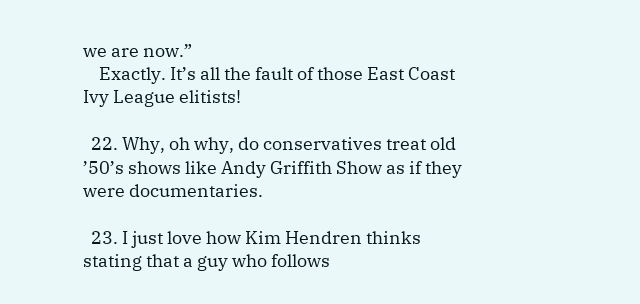we are now.”
    Exactly. It’s all the fault of those East Coast Ivy League elitists!

  22. Why, oh why, do conservatives treat old ’50’s shows like Andy Griffith Show as if they were documentaries.

  23. I just love how Kim Hendren thinks stating that a guy who follows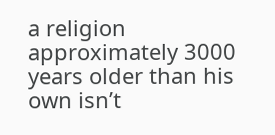a religion approximately 3000 years older than his own isn’t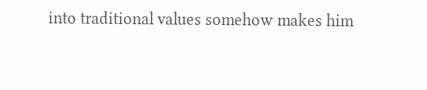into traditional values somehow makes him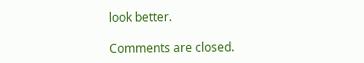look better.

Comments are closed.